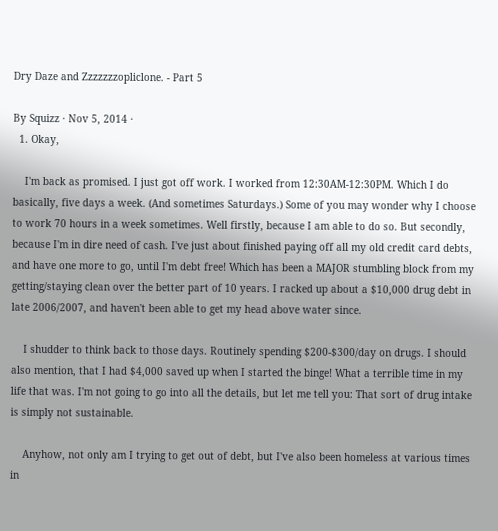Dry Daze and Zzzzzzzopliclone. - Part 5

By Squizz · Nov 5, 2014 ·
  1. Okay,

    I'm back as promised. I just got off work. I worked from 12:30AM-12:30PM. Which I do basically, five days a week. (And sometimes Saturdays.) Some of you may wonder why I choose to work 70 hours in a week sometimes. Well firstly, because I am able to do so. But secondly, because I'm in dire need of cash. I've just about finished paying off all my old credit card debts, and have one more to go, until I'm debt free! Which has been a MAJOR stumbling block from my getting/staying clean over the better part of 10 years. I racked up about a $10,000 drug debt in late 2006/2007, and haven't been able to get my head above water since.

    I shudder to think back to those days. Routinely spending $200-$300/day on drugs. I should also mention, that I had $4,000 saved up when I started the binge! What a terrible time in my life that was. I'm not going to go into all the details, but let me tell you: That sort of drug intake is simply not sustainable.

    Anyhow, not only am I trying to get out of debt, but I've also been homeless at various times in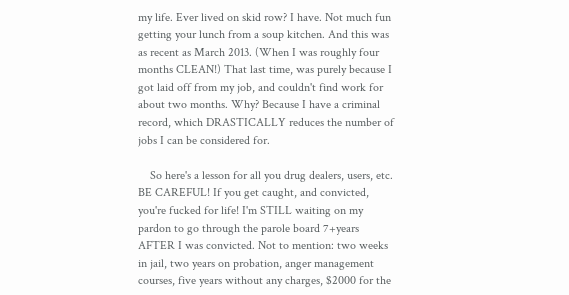my life. Ever lived on skid row? I have. Not much fun getting your lunch from a soup kitchen. And this was as recent as March 2013. (When I was roughly four months CLEAN!) That last time, was purely because I got laid off from my job, and couldn't find work for about two months. Why? Because I have a criminal record, which DRASTICALLY reduces the number of jobs I can be considered for.

    So here's a lesson for all you drug dealers, users, etc. BE CAREFUL! If you get caught, and convicted, you're fucked for life! I'm STILL waiting on my pardon to go through the parole board 7+years AFTER I was convicted. Not to mention: two weeks in jail, two years on probation, anger management courses, five years without any charges, $2000 for the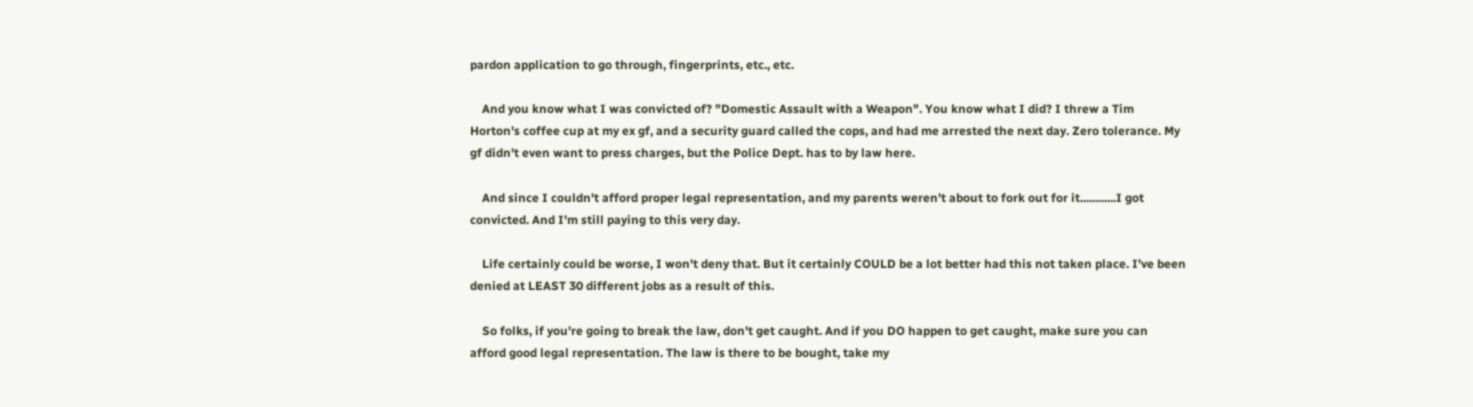pardon application to go through, fingerprints, etc., etc.

    And you know what I was convicted of? "Domestic Assault with a Weapon". You know what I did? I threw a Tim Horton's coffee cup at my ex gf, and a security guard called the cops, and had me arrested the next day. Zero tolerance. My gf didn't even want to press charges, but the Police Dept. has to by law here.

    And since I couldn't afford proper legal representation, and my parents weren't about to fork out for it............I got convicted. And I'm still paying to this very day.

    Life certainly could be worse, I won't deny that. But it certainly COULD be a lot better had this not taken place. I've been denied at LEAST 30 different jobs as a result of this.

    So folks, if you're going to break the law, don't get caught. And if you DO happen to get caught, make sure you can afford good legal representation. The law is there to be bought, take my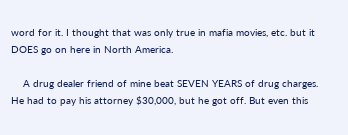word for it. I thought that was only true in mafia movies, etc. but it DOES go on here in North America.

    A drug dealer friend of mine beat SEVEN YEARS of drug charges. He had to pay his attorney $30,000, but he got off. But even this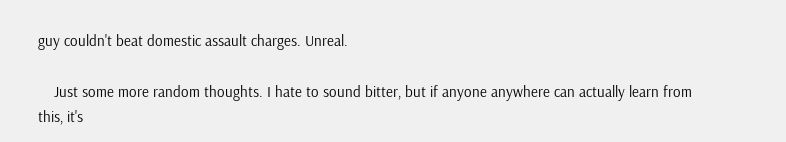guy couldn't beat domestic assault charges. Unreal.

    Just some more random thoughts. I hate to sound bitter, but if anyone anywhere can actually learn from this, it's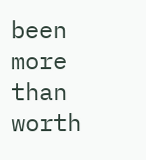been more than worth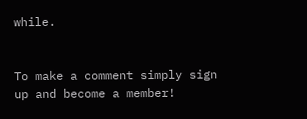while.


To make a comment simply sign up and become a member!